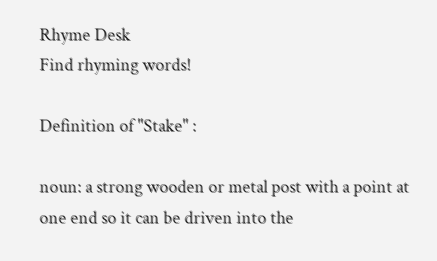Rhyme Desk
Find rhyming words!

Definition of "Stake" :

noun: a strong wooden or metal post with a point at one end so it can be driven into the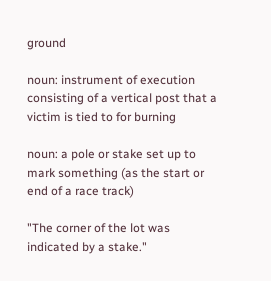ground

noun: instrument of execution consisting of a vertical post that a victim is tied to for burning

noun: a pole or stake set up to mark something (as the start or end of a race track)

"The corner of the lot was indicated by a stake."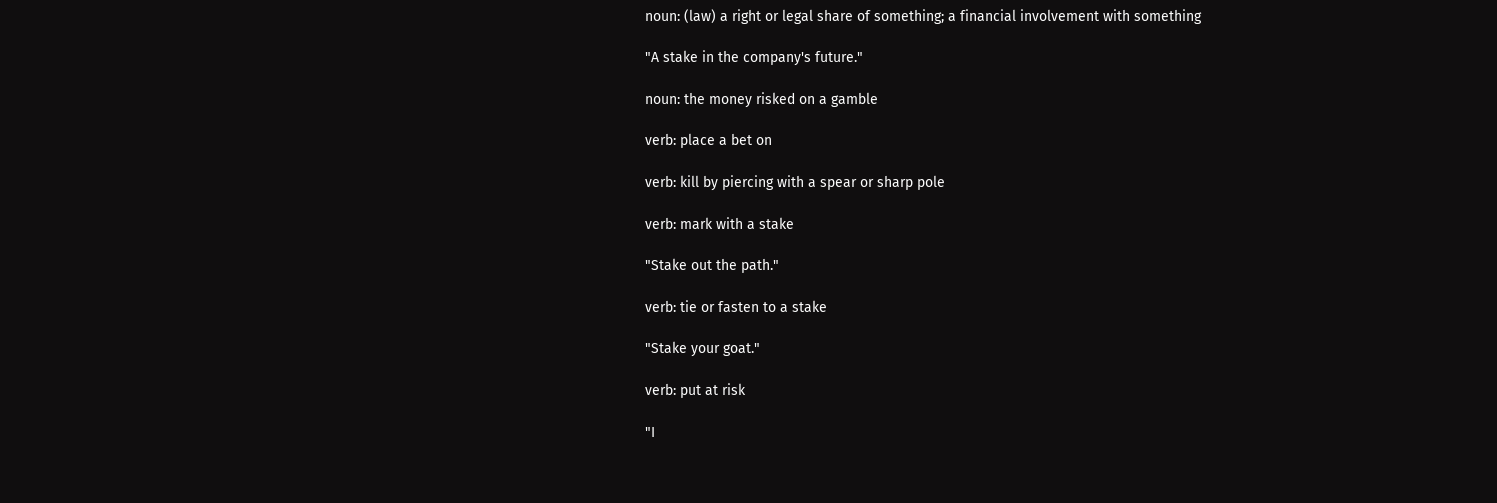noun: (law) a right or legal share of something; a financial involvement with something

"A stake in the company's future."

noun: the money risked on a gamble

verb: place a bet on

verb: kill by piercing with a spear or sharp pole

verb: mark with a stake

"Stake out the path."

verb: tie or fasten to a stake

"Stake your goat."

verb: put at risk

"I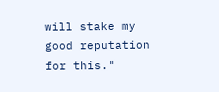will stake my good reputation for this."